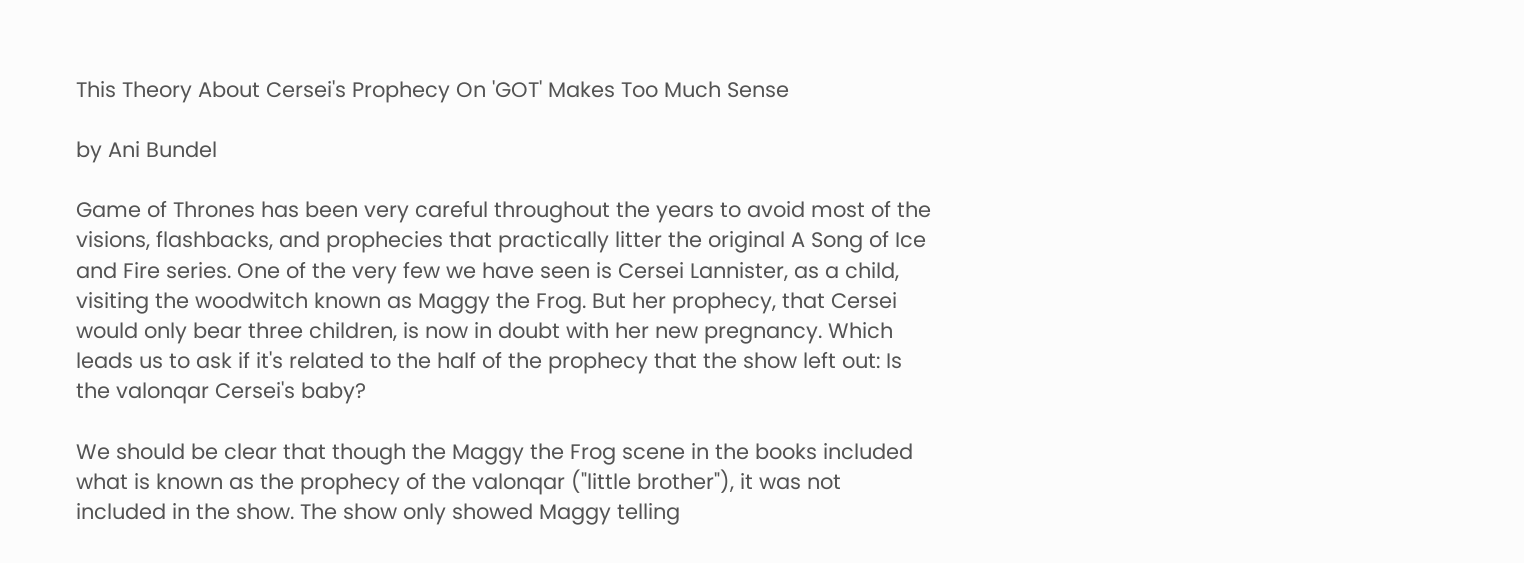This Theory About Cersei's Prophecy On 'GOT' Makes Too Much Sense

by Ani Bundel

Game of Thrones has been very careful throughout the years to avoid most of the visions, flashbacks, and prophecies that practically litter the original A Song of Ice and Fire series. One of the very few we have seen is Cersei Lannister, as a child, visiting the woodwitch known as Maggy the Frog. But her prophecy, that Cersei would only bear three children, is now in doubt with her new pregnancy. Which leads us to ask if it's related to the half of the prophecy that the show left out: Is the valonqar Cersei's baby?

We should be clear that though the Maggy the Frog scene in the books included what is known as the prophecy of the valonqar ("little brother"), it was not included in the show. The show only showed Maggy telling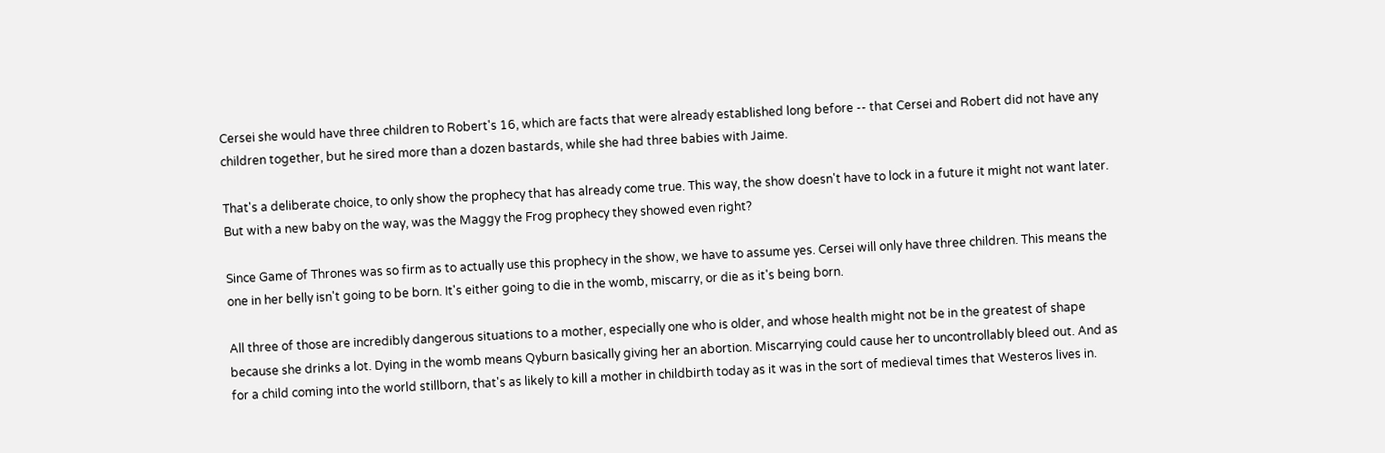Cersei she would have three children to Robert's 16, which are facts that were already established long before -- that Cersei and Robert did not have any children together, but he sired more than a dozen bastards, while she had three babies with Jaime.

That's a deliberate choice, to only show the prophecy that has already come true. This way, the show doesn't have to lock in a future it might not want later. But with a new baby on the way, was the Maggy the Frog prophecy they showed even right?

Since Game of Thrones was so firm as to actually use this prophecy in the show, we have to assume yes. Cersei will only have three children. This means the one in her belly isn't going to be born. It's either going to die in the womb, miscarry, or die as it's being born.

All three of those are incredibly dangerous situations to a mother, especially one who is older, and whose health might not be in the greatest of shape because she drinks a lot. Dying in the womb means Qyburn basically giving her an abortion. Miscarrying could cause her to uncontrollably bleed out. And as for a child coming into the world stillborn, that's as likely to kill a mother in childbirth today as it was in the sort of medieval times that Westeros lives in.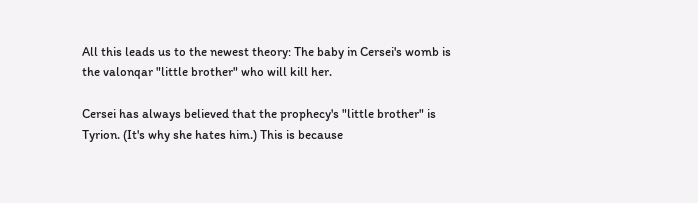All this leads us to the newest theory: The baby in Cersei's womb is the valonqar "little brother" who will kill her.

Cersei has always believed that the prophecy's "little brother" is Tyrion. (It's why she hates him.) This is because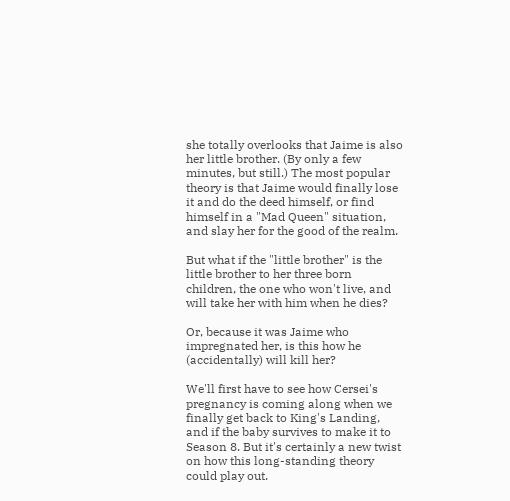she totally overlooks that Jaime is also her little brother. (By only a few minutes, but still.) The most popular theory is that Jaime would finally lose it and do the deed himself, or find himself in a "Mad Queen" situation, and slay her for the good of the realm.

But what if the "little brother" is the little brother to her three born children, the one who won't live, and will take her with him when he dies?

Or, because it was Jaime who impregnated her, is this how he (accidentally) will kill her?

We'll first have to see how Cersei's pregnancy is coming along when we finally get back to King's Landing, and if the baby survives to make it to Season 8. But it's certainly a new twist on how this long-standing theory could play out.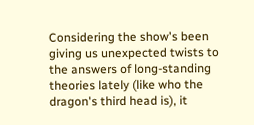Considering the show's been giving us unexpected twists to the answers of long-standing theories lately (like who the dragon's third head is), it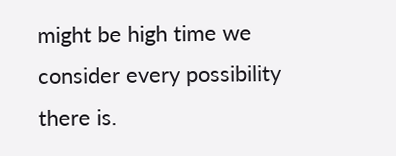might be high time we consider every possibility there is.